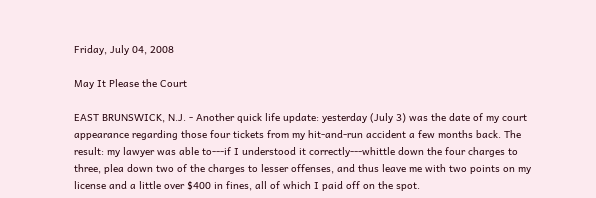Friday, July 04, 2008

May It Please the Court

EAST BRUNSWICK, N.J. - Another quick life update: yesterday (July 3) was the date of my court appearance regarding those four tickets from my hit-and-run accident a few months back. The result: my lawyer was able to---if I understood it correctly---whittle down the four charges to three, plea down two of the charges to lesser offenses, and thus leave me with two points on my license and a little over $400 in fines, all of which I paid off on the spot.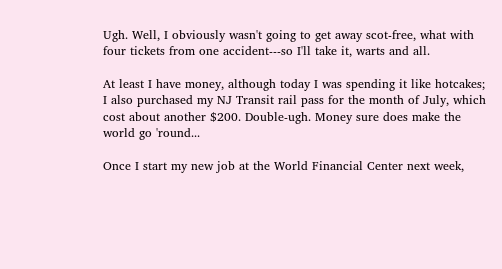Ugh. Well, I obviously wasn't going to get away scot-free, what with four tickets from one accident---so I'll take it, warts and all.

At least I have money, although today I was spending it like hotcakes; I also purchased my NJ Transit rail pass for the month of July, which cost about another $200. Double-ugh. Money sure does make the world go 'round...

Once I start my new job at the World Financial Center next week,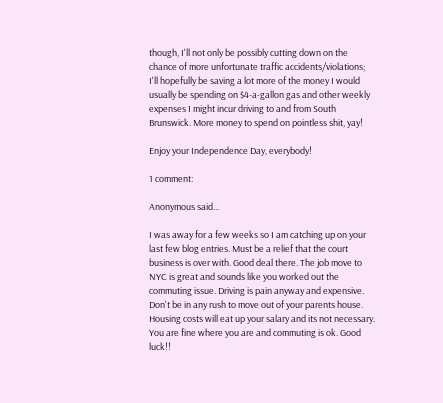though, I'll not only be possibly cutting down on the chance of more unfortunate traffic accidents/violations; I'll hopefully be saving a lot more of the money I would usually be spending on $4-a-gallon gas and other weekly expenses I might incur driving to and from South Brunswick. More money to spend on pointless shit, yay!

Enjoy your Independence Day, everybody!

1 comment:

Anonymous said...

I was away for a few weeks so I am catching up on your last few blog entries. Must be a relief that the court business is over with. Good deal there. The job move to NYC is great and sounds like you worked out the commuting issue. Driving is pain anyway and expensive. Don't be in any rush to move out of your parents house. Housing costs will eat up your salary and its not necessary. You are fine where you are and commuting is ok. Good luck!!